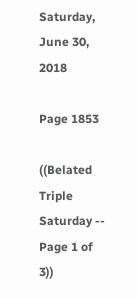Saturday, June 30, 2018

Page 1853

((Belated Triple Saturday -- Page 1 of 3))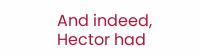And indeed, Hector had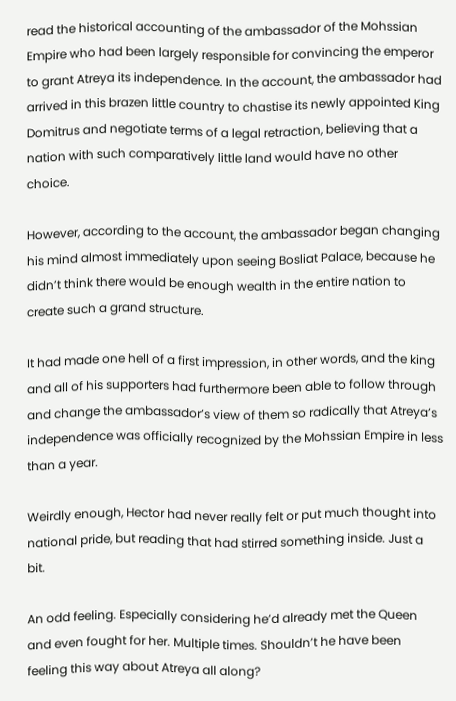read the historical accounting of the ambassador of the Mohssian Empire who had been largely responsible for convincing the emperor to grant Atreya its independence. In the account, the ambassador had arrived in this brazen little country to chastise its newly appointed King Domitrus and negotiate terms of a legal retraction, believing that a nation with such comparatively little land would have no other choice.

However, according to the account, the ambassador began changing his mind almost immediately upon seeing Bosliat Palace, because he didn’t think there would be enough wealth in the entire nation to create such a grand structure.

It had made one hell of a first impression, in other words, and the king and all of his supporters had furthermore been able to follow through and change the ambassador’s view of them so radically that Atreya’s independence was officially recognized by the Mohssian Empire in less than a year.

Weirdly enough, Hector had never really felt or put much thought into national pride, but reading that had stirred something inside. Just a bit.

An odd feeling. Especially considering he’d already met the Queen and even fought for her. Multiple times. Shouldn’t he have been feeling this way about Atreya all along?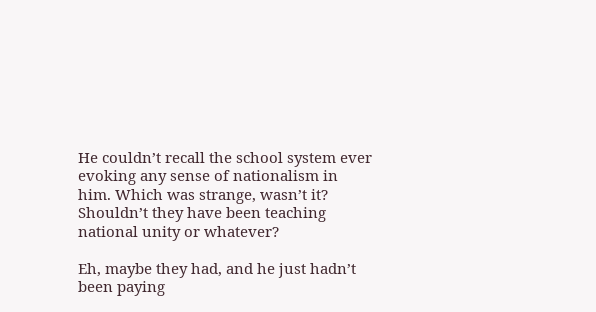He couldn’t recall the school system ever evoking any sense of nationalism in him. Which was strange, wasn’t it? Shouldn’t they have been teaching national unity or whatever?

Eh, maybe they had, and he just hadn’t been paying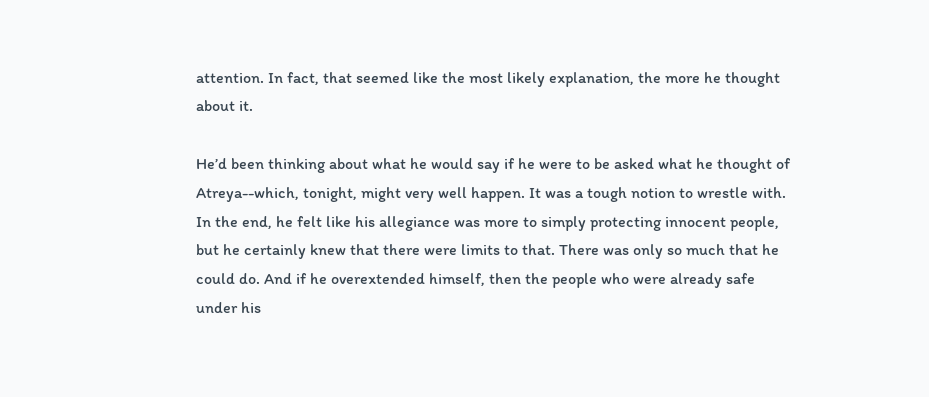attention. In fact, that seemed like the most likely explanation, the more he thought about it.

He’d been thinking about what he would say if he were to be asked what he thought of Atreya--which, tonight, might very well happen. It was a tough notion to wrestle with. In the end, he felt like his allegiance was more to simply protecting innocent people, but he certainly knew that there were limits to that. There was only so much that he could do. And if he overextended himself, then the people who were already safe under his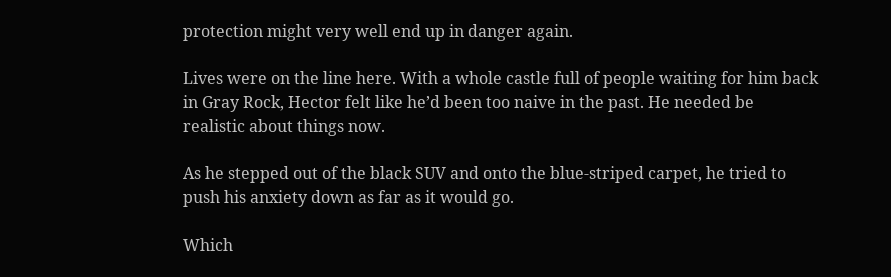protection might very well end up in danger again.

Lives were on the line here. With a whole castle full of people waiting for him back in Gray Rock, Hector felt like he’d been too naive in the past. He needed be realistic about things now.

As he stepped out of the black SUV and onto the blue-striped carpet, he tried to push his anxiety down as far as it would go.

Which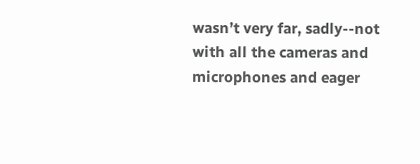wasn’t very far, sadly--not with all the cameras and microphones and eager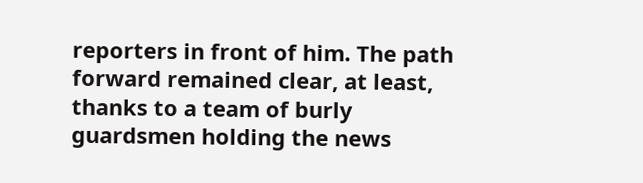reporters in front of him. The path forward remained clear, at least, thanks to a team of burly guardsmen holding the news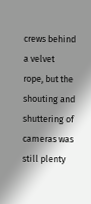crews behind a velvet rope, but the shouting and shuttering of cameras was still plenty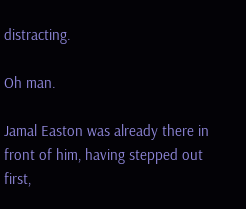distracting.

Oh man.

Jamal Easton was already there in front of him, having stepped out first,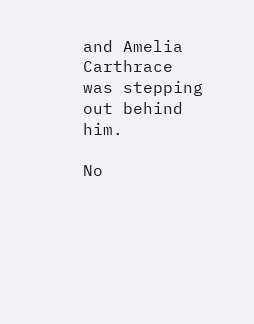and Amelia Carthrace was stepping out behind him.

No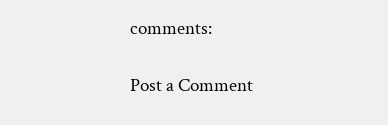comments:

Post a Comment